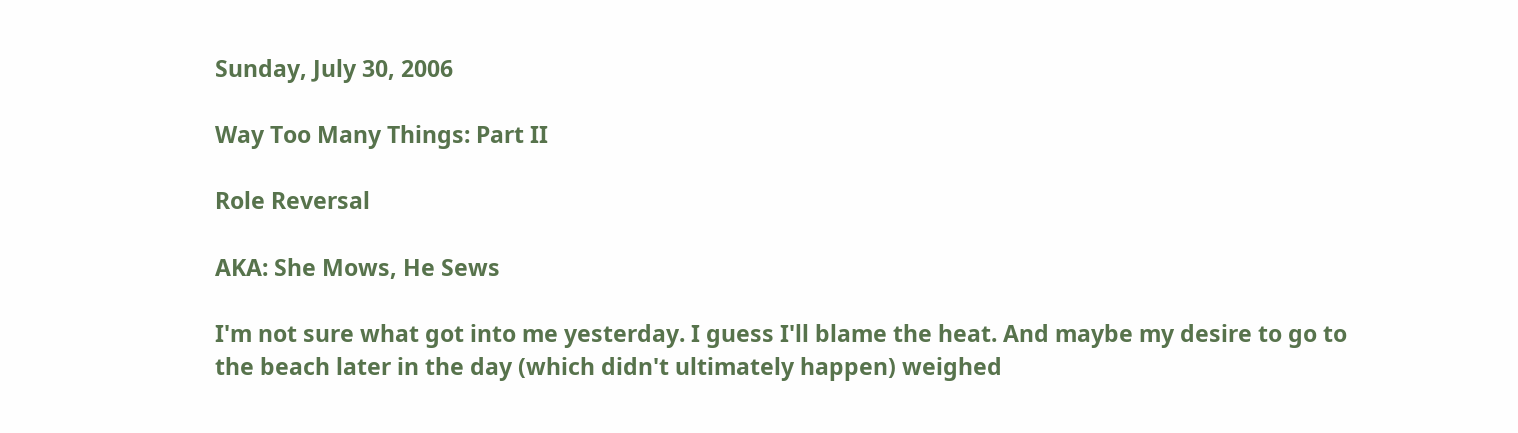Sunday, July 30, 2006

Way Too Many Things: Part II

Role Reversal

AKA: She Mows, He Sews

I'm not sure what got into me yesterday. I guess I'll blame the heat. And maybe my desire to go to the beach later in the day (which didn't ultimately happen) weighed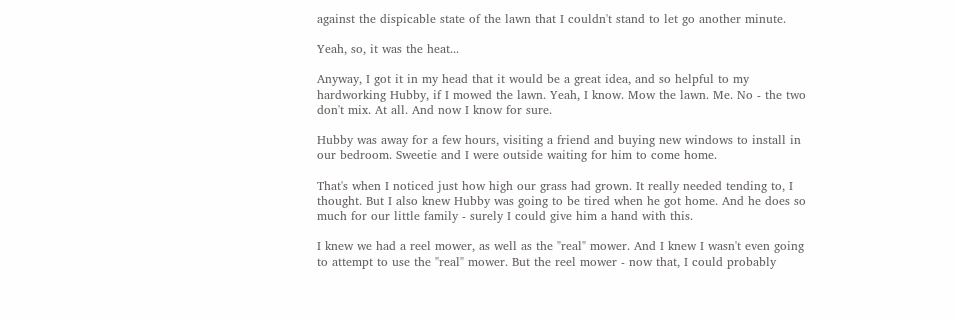against the dispicable state of the lawn that I couldn't stand to let go another minute.

Yeah, so, it was the heat...

Anyway, I got it in my head that it would be a great idea, and so helpful to my hardworking Hubby, if I mowed the lawn. Yeah, I know. Mow the lawn. Me. No - the two don't mix. At all. And now I know for sure.

Hubby was away for a few hours, visiting a friend and buying new windows to install in our bedroom. Sweetie and I were outside waiting for him to come home.

That's when I noticed just how high our grass had grown. It really needed tending to, I thought. But I also knew Hubby was going to be tired when he got home. And he does so much for our little family - surely I could give him a hand with this.

I knew we had a reel mower, as well as the "real" mower. And I knew I wasn't even going to attempt to use the "real" mower. But the reel mower - now that, I could probably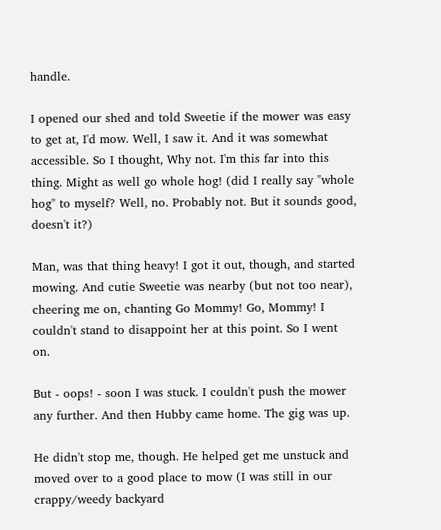handle.

I opened our shed and told Sweetie if the mower was easy to get at, I'd mow. Well, I saw it. And it was somewhat accessible. So I thought, Why not. I'm this far into this thing. Might as well go whole hog! (did I really say "whole hog" to myself? Well, no. Probably not. But it sounds good, doesn't it?)

Man, was that thing heavy! I got it out, though, and started mowing. And cutie Sweetie was nearby (but not too near), cheering me on, chanting Go Mommy! Go, Mommy! I couldn't stand to disappoint her at this point. So I went on.

But - oops! - soon I was stuck. I couldn't push the mower any further. And then Hubby came home. The gig was up.

He didn't stop me, though. He helped get me unstuck and moved over to a good place to mow (I was still in our crappy/weedy backyard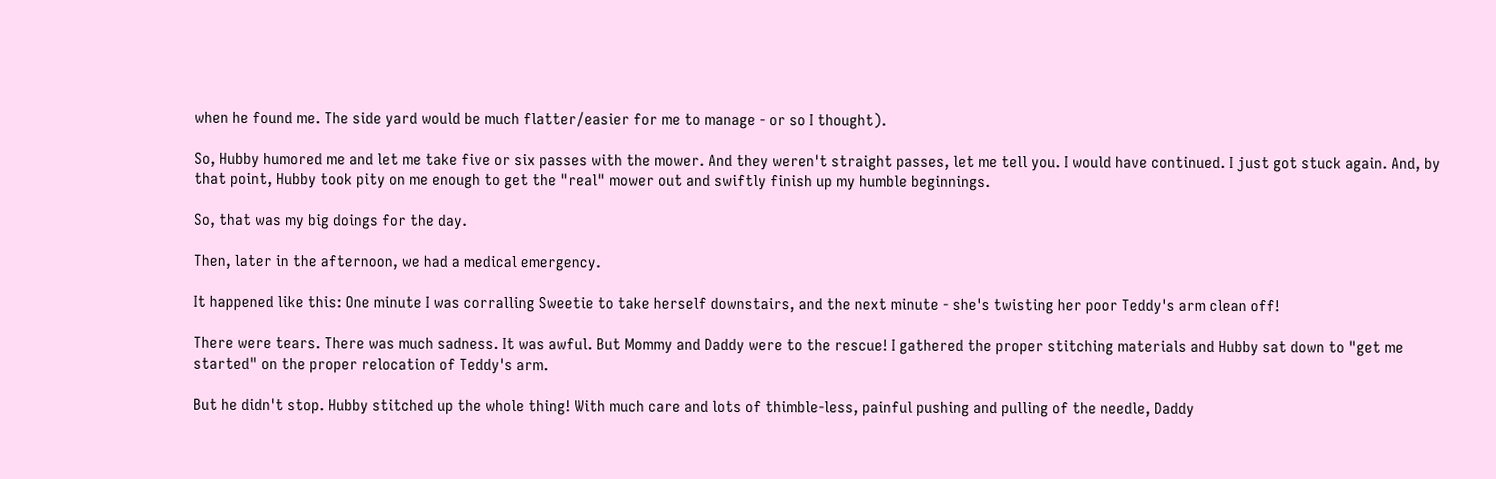when he found me. The side yard would be much flatter/easier for me to manage - or so I thought).

So, Hubby humored me and let me take five or six passes with the mower. And they weren't straight passes, let me tell you. I would have continued. I just got stuck again. And, by that point, Hubby took pity on me enough to get the "real" mower out and swiftly finish up my humble beginnings.

So, that was my big doings for the day.

Then, later in the afternoon, we had a medical emergency.

It happened like this: One minute I was corralling Sweetie to take herself downstairs, and the next minute - she's twisting her poor Teddy's arm clean off!

There were tears. There was much sadness. It was awful. But Mommy and Daddy were to the rescue! I gathered the proper stitching materials and Hubby sat down to "get me started" on the proper relocation of Teddy's arm.

But he didn't stop. Hubby stitched up the whole thing! With much care and lots of thimble-less, painful pushing and pulling of the needle, Daddy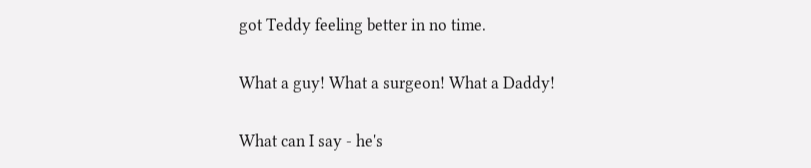got Teddy feeling better in no time.

What a guy! What a surgeon! What a Daddy!

What can I say - he's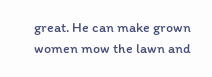great. He can make grown women mow the lawn and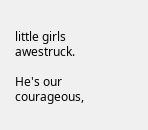little girls awestruck.

He's our courageous,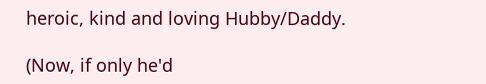heroic, kind and loving Hubby/Daddy.

(Now, if only he'd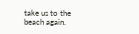take us to the beach again.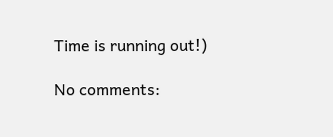Time is running out!)

No comments: